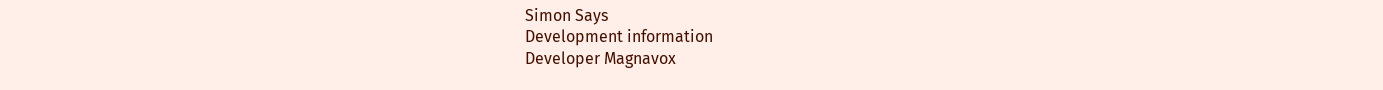Simon Says
Development information
Developer Magnavox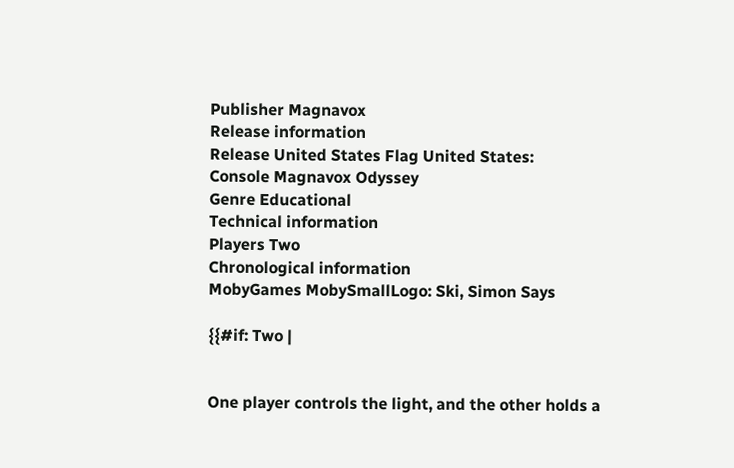Publisher Magnavox
Release information
Release United States Flag United States:
Console Magnavox Odyssey
Genre Educational
Technical information
Players Two
Chronological information
MobyGames MobySmallLogo: Ski, Simon Says

{{#if: Two |


One player controls the light, and the other holds a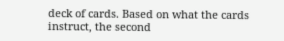deck of cards. Based on what the cards instruct, the second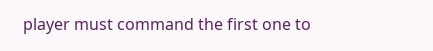player must command the first one to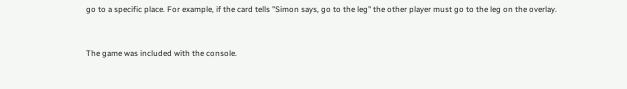go to a specific place. For example, if the card tells "Simon says, go to the leg" the other player must go to the leg on the overlay.


The game was included with the console.